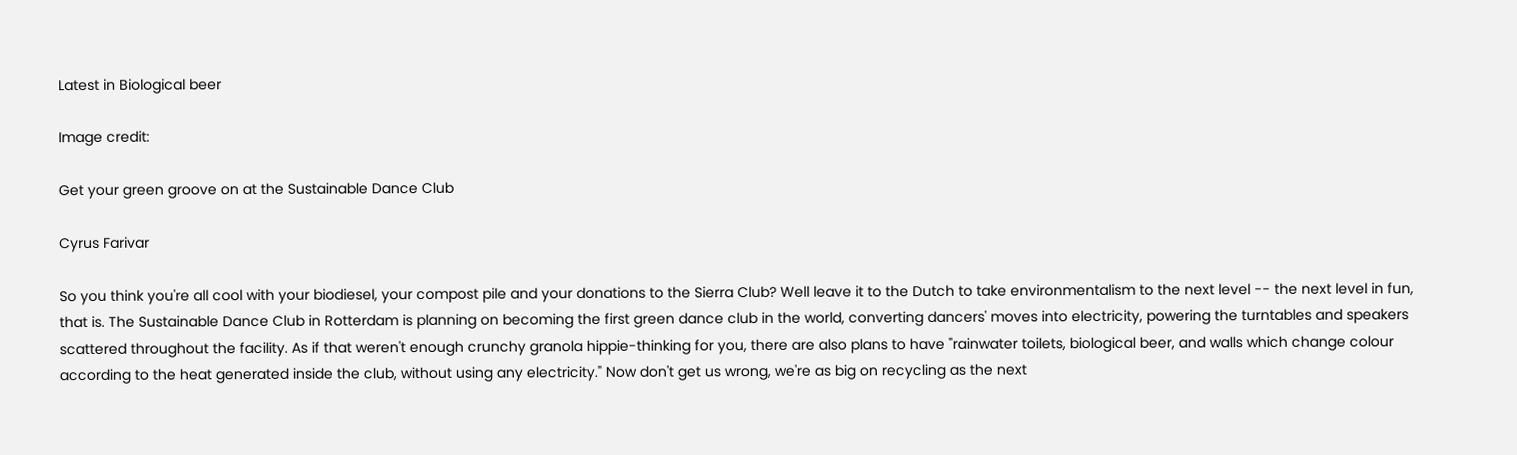Latest in Biological beer

Image credit:

Get your green groove on at the Sustainable Dance Club

Cyrus Farivar

So you think you're all cool with your biodiesel, your compost pile and your donations to the Sierra Club? Well leave it to the Dutch to take environmentalism to the next level -- the next level in fun, that is. The Sustainable Dance Club in Rotterdam is planning on becoming the first green dance club in the world, converting dancers' moves into electricity, powering the turntables and speakers scattered throughout the facility. As if that weren't enough crunchy granola hippie-thinking for you, there are also plans to have "rainwater toilets, biological beer, and walls which change colour according to the heat generated inside the club, without using any electricity." Now don't get us wrong, we're as big on recycling as the next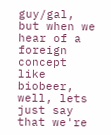guy/gal, but when we hear of a foreign concept like biobeer, well, lets just say that we're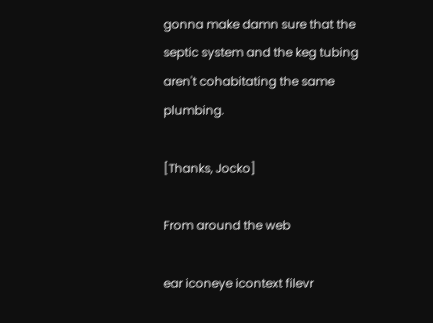gonna make damn sure that the septic system and the keg tubing aren't cohabitating the same plumbing.

[Thanks, Jocko]

From around the web

ear iconeye icontext filevr